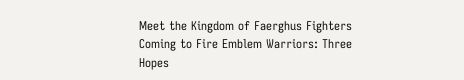Meet the Kingdom of Faerghus Fighters Coming to Fire Emblem Warriors: Three Hopes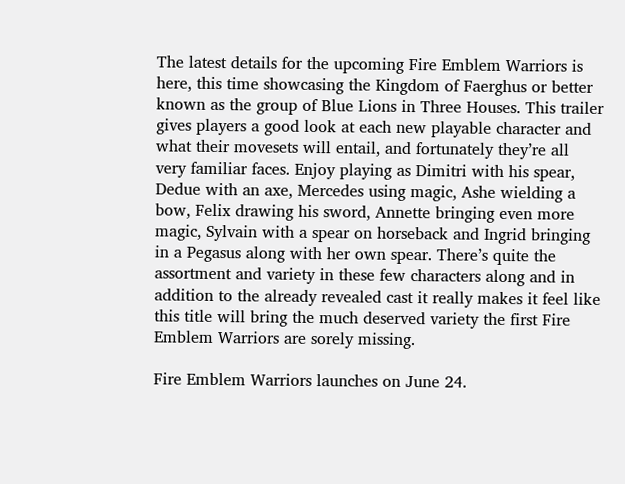The latest details for the upcoming Fire Emblem Warriors is here, this time showcasing the Kingdom of Faerghus or better known as the group of Blue Lions in Three Houses. This trailer gives players a good look at each new playable character and what their movesets will entail, and fortunately they’re all very familiar faces. Enjoy playing as Dimitri with his spear, Dedue with an axe, Mercedes using magic, Ashe wielding a bow, Felix drawing his sword, Annette bringing even more magic, Sylvain with a spear on horseback and Ingrid bringing in a Pegasus along with her own spear. There’s quite the assortment and variety in these few characters along and in addition to the already revealed cast it really makes it feel like this title will bring the much deserved variety the first Fire Emblem Warriors are sorely missing.

Fire Emblem Warriors launches on June 24.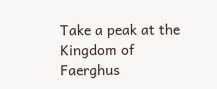Take a peak at the Kingdom of Faerghus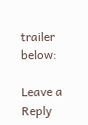trailer below:

Leave a Reply